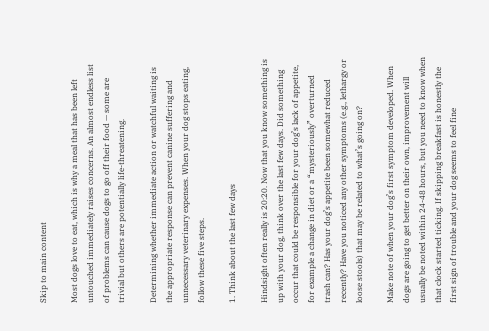Skip to main content

Most dogs love to eat, which is why a meal that has been left untouched immediately raises concerns. An almost endless list of problems can cause dogs to go off their food — some are trivial but others are potentially life-threatening.

Determining whether immediate action or watchful waiting is the appropriate response can prevent canine suffering and unnecessary veterinary expenses. When your dog stops eating, follow these five steps.

1. Think about the last few days

Hindsight often really is 20:20. Now that you know something is up with your dog, think over the last few days. Did something occur that could be responsible for your dog’s lack of appetite, for example a change in diet or a “mysteriously” overturned trash can? Has your dog’s appetite been somewhat reduced recently? Have you noticed any other symptoms (e.g., lethargy or loose stools) that may be related to what’s going on?

Make note of when your dog’s first symptom developed. When dogs are going to get better on their own, improvement will usually be noted within 24-48 hours, but you need to know when that clock started ticking. If skipping breakfast is honestly the first sign of trouble and your dog seems to feel fine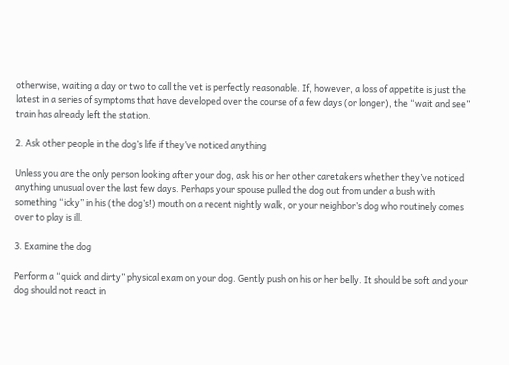otherwise, waiting a day or two to call the vet is perfectly reasonable. If, however, a loss of appetite is just the latest in a series of symptoms that have developed over the course of a few days (or longer), the “wait and see” train has already left the station.

2. Ask other people in the dog’s life if they’ve noticed anything

Unless you are the only person looking after your dog, ask his or her other caretakers whether they’ve noticed anything unusual over the last few days. Perhaps your spouse pulled the dog out from under a bush with something “icky” in his (the dog’s!) mouth on a recent nightly walk, or your neighbor’s dog who routinely comes over to play is ill.

3. Examine the dog

Perform a “quick and dirty” physical exam on your dog. Gently push on his or her belly. It should be soft and your dog should not react in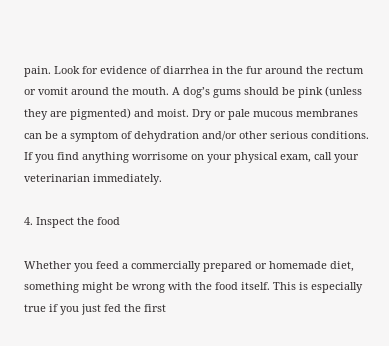pain. Look for evidence of diarrhea in the fur around the rectum or vomit around the mouth. A dog’s gums should be pink (unless they are pigmented) and moist. Dry or pale mucous membranes can be a symptom of dehydration and/or other serious conditions. If you find anything worrisome on your physical exam, call your veterinarian immediately.

4. Inspect the food

Whether you feed a commercially prepared or homemade diet, something might be wrong with the food itself. This is especially true if you just fed the first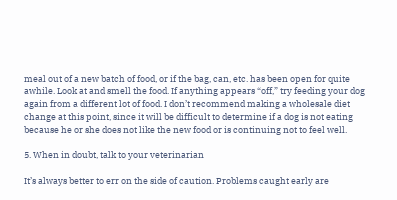meal out of a new batch of food, or if the bag, can, etc. has been open for quite awhile. Look at and smell the food. If anything appears “off,” try feeding your dog again from a different lot of food. I don’t recommend making a wholesale diet change at this point, since it will be difficult to determine if a dog is not eating because he or she does not like the new food or is continuing not to feel well.

5. When in doubt, talk to your veterinarian

It’s always better to err on the side of caution. Problems caught early are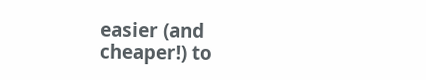easier (and cheaper!) to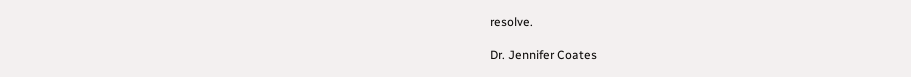resolve.

Dr. Jennifer Coates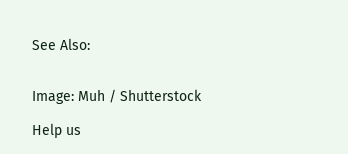See Also:


Image: Muh / Shutterstock

Help us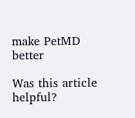make PetMD better

Was this article helpful?